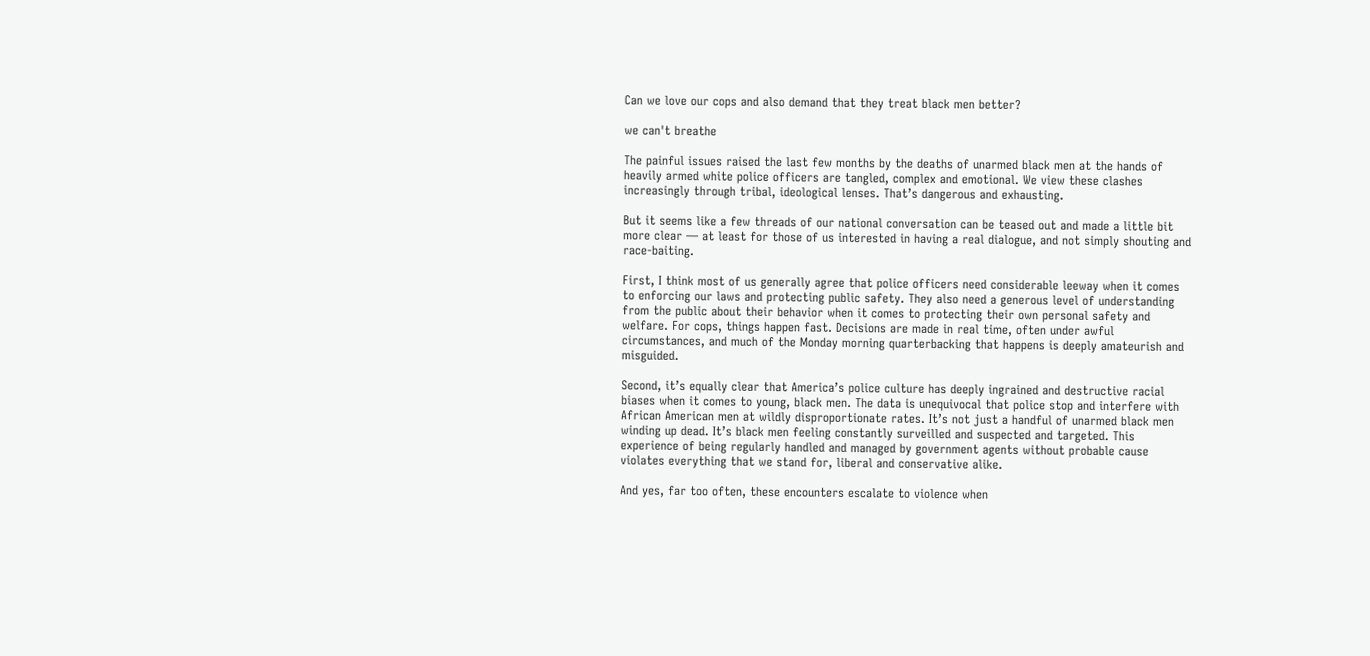Can we love our cops and also demand that they treat black men better?

we can't breathe

The painful issues raised the last few months by the deaths of unarmed black men at the hands of heavily armed white police officers are tangled, complex and emotional. We view these clashes increasingly through tribal, ideological lenses. That’s dangerous and exhausting.

But it seems like a few threads of our national conversation can be teased out and made a little bit more clear — at least for those of us interested in having a real dialogue, and not simply shouting and race-baiting.

First, I think most of us generally agree that police officers need considerable leeway when it comes to enforcing our laws and protecting public safety. They also need a generous level of understanding from the public about their behavior when it comes to protecting their own personal safety and welfare. For cops, things happen fast. Decisions are made in real time, often under awful circumstances, and much of the Monday morning quarterbacking that happens is deeply amateurish and misguided.

Second, it’s equally clear that America’s police culture has deeply ingrained and destructive racial biases when it comes to young, black men. The data is unequivocal that police stop and interfere with African American men at wildly disproportionate rates. It’s not just a handful of unarmed black men winding up dead. It’s black men feeling constantly surveilled and suspected and targeted. This experience of being regularly handled and managed by government agents without probable cause violates everything that we stand for, liberal and conservative alike.

And yes, far too often, these encounters escalate to violence when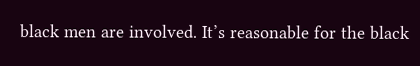black men are involved. It’s reasonable for the black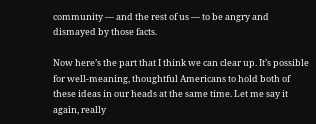community — and the rest of us — to be angry and dismayed by those facts.

Now here’s the part that I think we can clear up. It’s possible for well-meaning, thoughtful Americans to hold both of these ideas in our heads at the same time. Let me say it again, really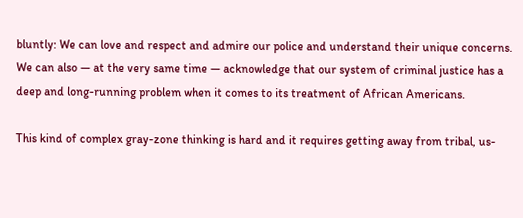bluntly: We can love and respect and admire our police and understand their unique concerns. We can also — at the very same time — acknowledge that our system of criminal justice has a deep and long-running problem when it comes to its treatment of African Americans.

This kind of complex gray-zone thinking is hard and it requires getting away from tribal, us-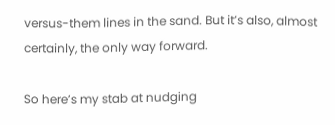versus-them lines in the sand. But it’s also, almost certainly, the only way forward.

So here’s my stab at nudging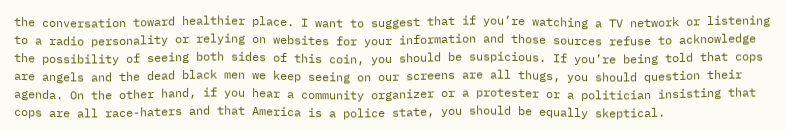the conversation toward healthier place. I want to suggest that if you’re watching a TV network or listening to a radio personality or relying on websites for your information and those sources refuse to acknowledge the possibility of seeing both sides of this coin, you should be suspicious. If you’re being told that cops are angels and the dead black men we keep seeing on our screens are all thugs, you should question their agenda. On the other hand, if you hear a community organizer or a protester or a politician insisting that cops are all race-haters and that America is a police state, you should be equally skeptical.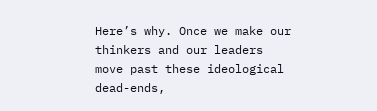Here’s why. Once we make our thinkers and our leaders move past these ideological dead-ends,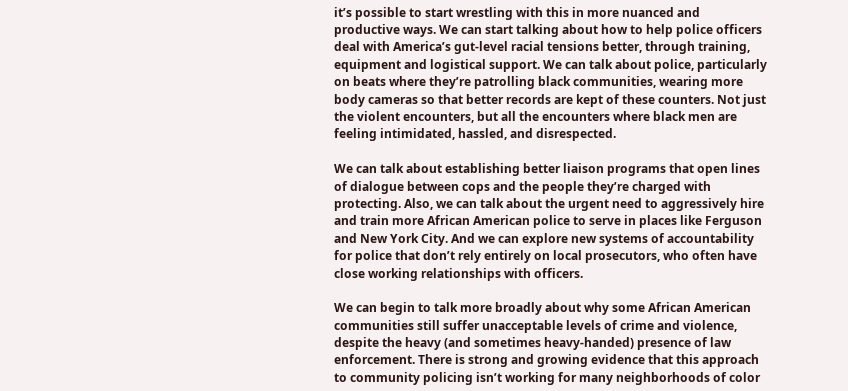it’s possible to start wrestling with this in more nuanced and productive ways. We can start talking about how to help police officers deal with America’s gut-level racial tensions better, through training, equipment and logistical support. We can talk about police, particularly on beats where they’re patrolling black communities, wearing more body cameras so that better records are kept of these counters. Not just the violent encounters, but all the encounters where black men are feeling intimidated, hassled, and disrespected.

We can talk about establishing better liaison programs that open lines of dialogue between cops and the people they’re charged with protecting. Also, we can talk about the urgent need to aggressively hire and train more African American police to serve in places like Ferguson and New York City. And we can explore new systems of accountability for police that don’t rely entirely on local prosecutors, who often have close working relationships with officers.

We can begin to talk more broadly about why some African American communities still suffer unacceptable levels of crime and violence, despite the heavy (and sometimes heavy-handed) presence of law enforcement. There is strong and growing evidence that this approach to community policing isn’t working for many neighborhoods of color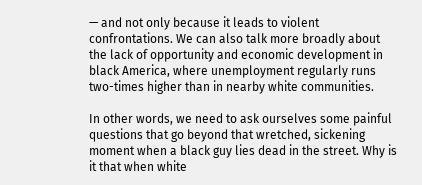— and not only because it leads to violent confrontations. We can also talk more broadly about the lack of opportunity and economic development in black America, where unemployment regularly runs two-times higher than in nearby white communities.

In other words, we need to ask ourselves some painful questions that go beyond that wretched, sickening moment when a black guy lies dead in the street. Why is it that when white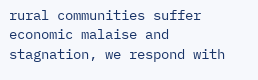rural communities suffer economic malaise and stagnation, we respond with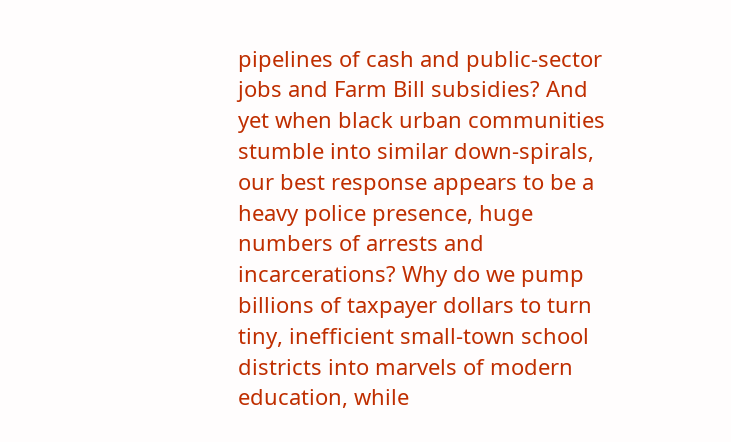pipelines of cash and public-sector jobs and Farm Bill subsidies? And yet when black urban communities stumble into similar down-spirals, our best response appears to be a heavy police presence, huge numbers of arrests and incarcerations? Why do we pump billions of taxpayer dollars to turn tiny, inefficient small-town school districts into marvels of modern education, while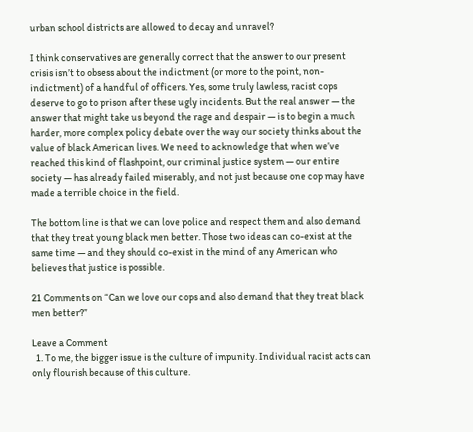urban school districts are allowed to decay and unravel?

I think conservatives are generally correct that the answer to our present crisis isn’t to obsess about the indictment (or more to the point, non-indictment) of a handful of officers. Yes, some truly lawless, racist cops deserve to go to prison after these ugly incidents. But the real answer — the answer that might take us beyond the rage and despair — is to begin a much harder, more complex policy debate over the way our society thinks about the value of black American lives. We need to acknowledge that when we’ve reached this kind of flashpoint, our criminal justice system — our entire society — has already failed miserably, and not just because one cop may have made a terrible choice in the field.

The bottom line is that we can love police and respect them and also demand that they treat young black men better. Those two ideas can co-exist at the same time — and they should co-exist in the mind of any American who believes that justice is possible.

21 Comments on “Can we love our cops and also demand that they treat black men better?”

Leave a Comment
  1. To me, the bigger issue is the culture of impunity. Individual racist acts can only flourish because of this culture.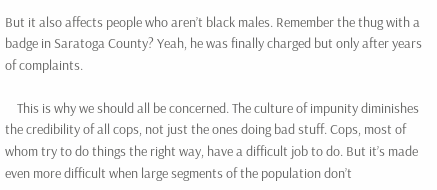But it also affects people who aren’t black males. Remember the thug with a badge in Saratoga County? Yeah, he was finally charged but only after years of complaints.

    This is why we should all be concerned. The culture of impunity diminishes the credibility of all cops, not just the ones doing bad stuff. Cops, most of whom try to do things the right way, have a difficult job to do. But it’s made even more difficult when large segments of the population don’t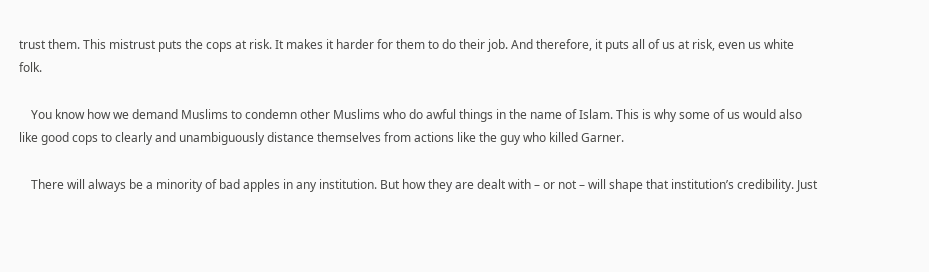trust them. This mistrust puts the cops at risk. It makes it harder for them to do their job. And therefore, it puts all of us at risk, even us white folk.

    You know how we demand Muslims to condemn other Muslims who do awful things in the name of Islam. This is why some of us would also like good cops to clearly and unambiguously distance themselves from actions like the guy who killed Garner.

    There will always be a minority of bad apples in any institution. But how they are dealt with – or not – will shape that institution’s credibility. Just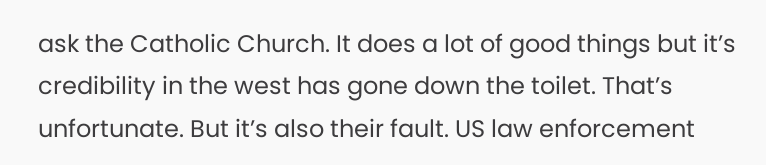ask the Catholic Church. It does a lot of good things but it’s credibility in the west has gone down the toilet. That’s unfortunate. But it’s also their fault. US law enforcement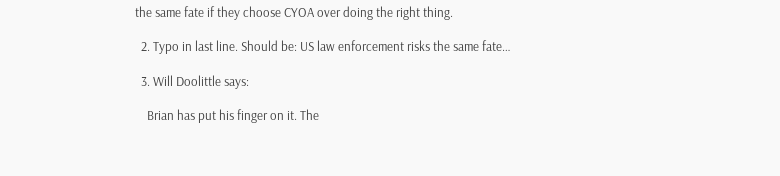the same fate if they choose CYOA over doing the right thing.

  2. Typo in last line. Should be: US law enforcement risks the same fate…

  3. Will Doolittle says:

    Brian has put his finger on it. The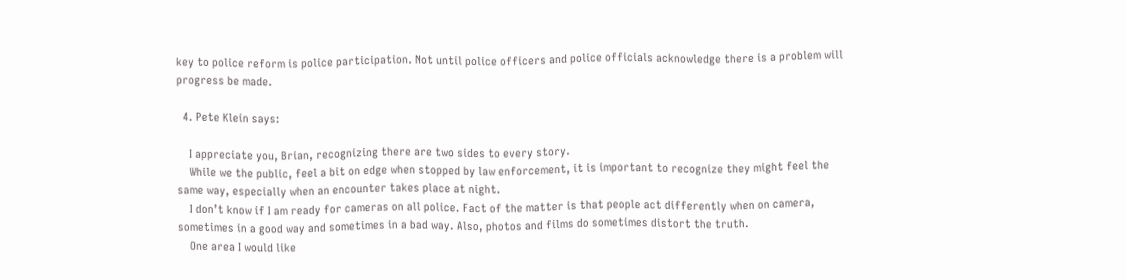key to police reform is police participation. Not until police officers and police officials acknowledge there is a problem will progress be made.

  4. Pete Klein says:

    I appreciate you, Brian, recognizing there are two sides to every story.
    While we the public, feel a bit on edge when stopped by law enforcement, it is important to recognize they might feel the same way, especially when an encounter takes place at night.
    I don’t know if I am ready for cameras on all police. Fact of the matter is that people act differently when on camera, sometimes in a good way and sometimes in a bad way. Also, photos and films do sometimes distort the truth.
    One area I would like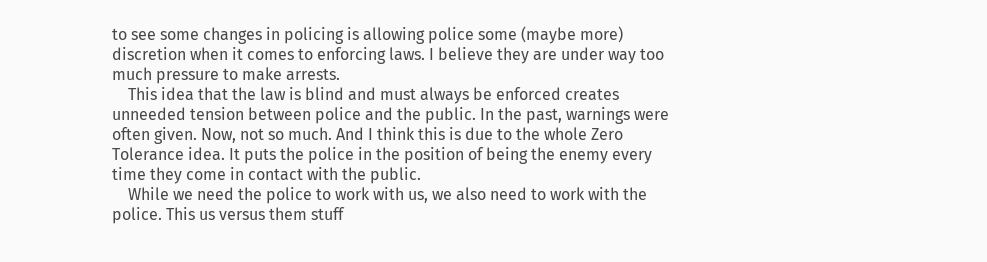to see some changes in policing is allowing police some (maybe more) discretion when it comes to enforcing laws. I believe they are under way too much pressure to make arrests.
    This idea that the law is blind and must always be enforced creates unneeded tension between police and the public. In the past, warnings were often given. Now, not so much. And I think this is due to the whole Zero Tolerance idea. It puts the police in the position of being the enemy every time they come in contact with the public.
    While we need the police to work with us, we also need to work with the police. This us versus them stuff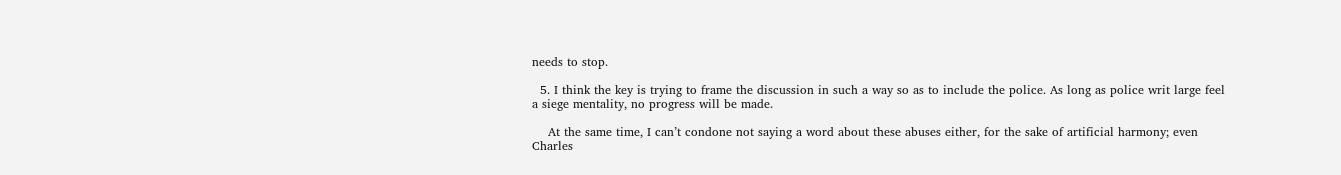needs to stop.

  5. I think the key is trying to frame the discussion in such a way so as to include the police. As long as police writ large feel a siege mentality, no progress will be made.

    At the same time, I can’t condone not saying a word about these abuses either, for the sake of artificial harmony; even Charles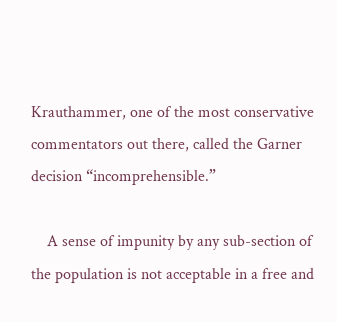Krauthammer, one of the most conservative commentators out there, called the Garner decision “incomprehensible.”

    A sense of impunity by any sub-section of the population is not acceptable in a free and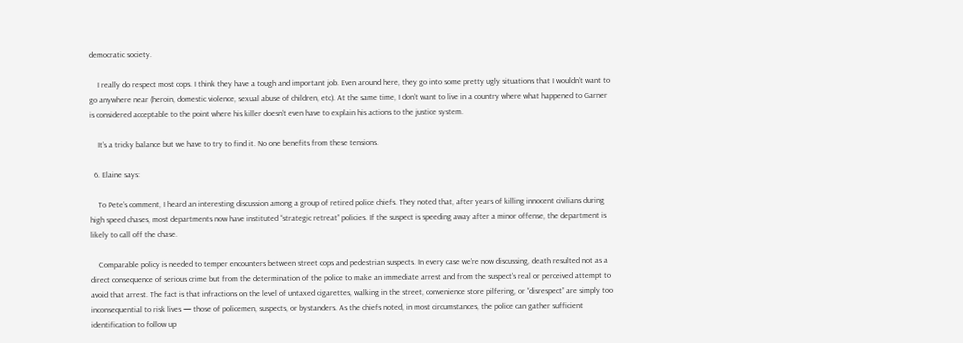democratic society.

    I really do respect most cops. I think they have a tough and important job. Even around here, they go into some pretty ugly situations that I wouldn’t want to go anywhere near (heroin, domestic violence, sexual abuse of children, etc). At the same time, I don’t want to live in a country where what happened to Garner is considered acceptable to the point where his killer doesn’t even have to explain his actions to the justice system.

    It’s a tricky balance but we have to try to find it. No one benefits from these tensions.

  6. Elaine says:

    To Pete’s comment, I heard an interesting discussion among a group of retired police chiefs. They noted that, after years of killing innocent civilians during high speed chases, most departments now have instituted “strategic retreat” policies. If the suspect is speeding away after a minor offense, the department is likely to call off the chase.

    Comparable policy is needed to temper encounters between street cops and pedestrian suspects. In every case we’re now discussing, death resulted not as a direct consequence of serious crime but from the determination of the police to make an immediate arrest and from the suspect’s real or perceived attempt to avoid that arrest. The fact is that infractions on the level of untaxed cigarettes, walking in the street, convenience store pilfering, or “disrespect” are simply too inconsequential to risk lives — those of policemen, suspects, or bystanders. As the chiefs noted, in most circumstances, the police can gather sufficient identification to follow up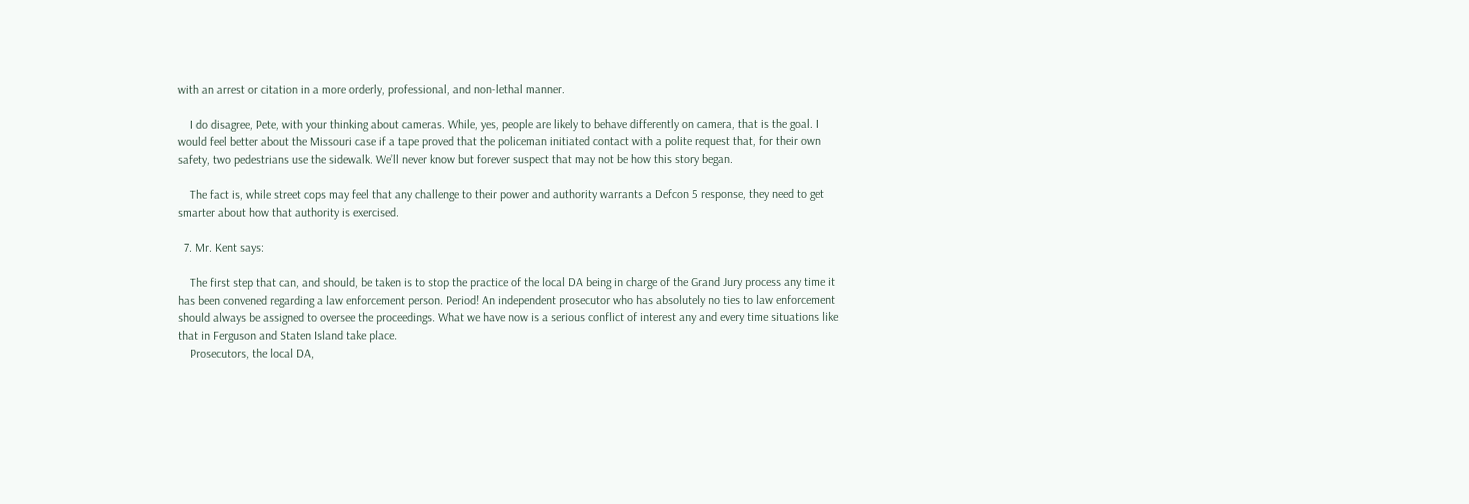with an arrest or citation in a more orderly, professional, and non-lethal manner.

    I do disagree, Pete, with your thinking about cameras. While, yes, people are likely to behave differently on camera, that is the goal. I would feel better about the Missouri case if a tape proved that the policeman initiated contact with a polite request that, for their own safety, two pedestrians use the sidewalk. We’ll never know but forever suspect that may not be how this story began.

    The fact is, while street cops may feel that any challenge to their power and authority warrants a Defcon 5 response, they need to get smarter about how that authority is exercised.

  7. Mr. Kent says:

    The first step that can, and should, be taken is to stop the practice of the local DA being in charge of the Grand Jury process any time it has been convened regarding a law enforcement person. Period! An independent prosecutor who has absolutely no ties to law enforcement should always be assigned to oversee the proceedings. What we have now is a serious conflict of interest any and every time situations like that in Ferguson and Staten Island take place.
    Prosecutors, the local DA,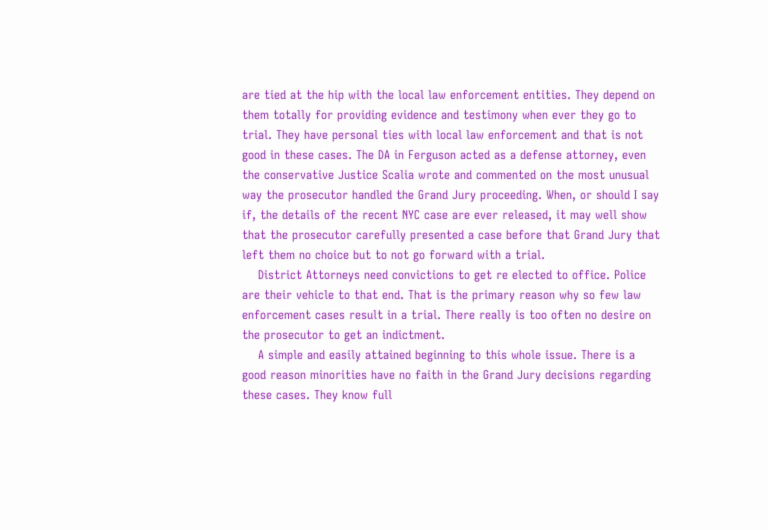are tied at the hip with the local law enforcement entities. They depend on them totally for providing evidence and testimony when ever they go to trial. They have personal ties with local law enforcement and that is not good in these cases. The DA in Ferguson acted as a defense attorney, even the conservative Justice Scalia wrote and commented on the most unusual way the prosecutor handled the Grand Jury proceeding. When, or should I say if, the details of the recent NYC case are ever released, it may well show that the prosecutor carefully presented a case before that Grand Jury that left them no choice but to not go forward with a trial.
    District Attorneys need convictions to get re elected to office. Police are their vehicle to that end. That is the primary reason why so few law enforcement cases result in a trial. There really is too often no desire on the prosecutor to get an indictment.
    A simple and easily attained beginning to this whole issue. There is a good reason minorities have no faith in the Grand Jury decisions regarding these cases. They know full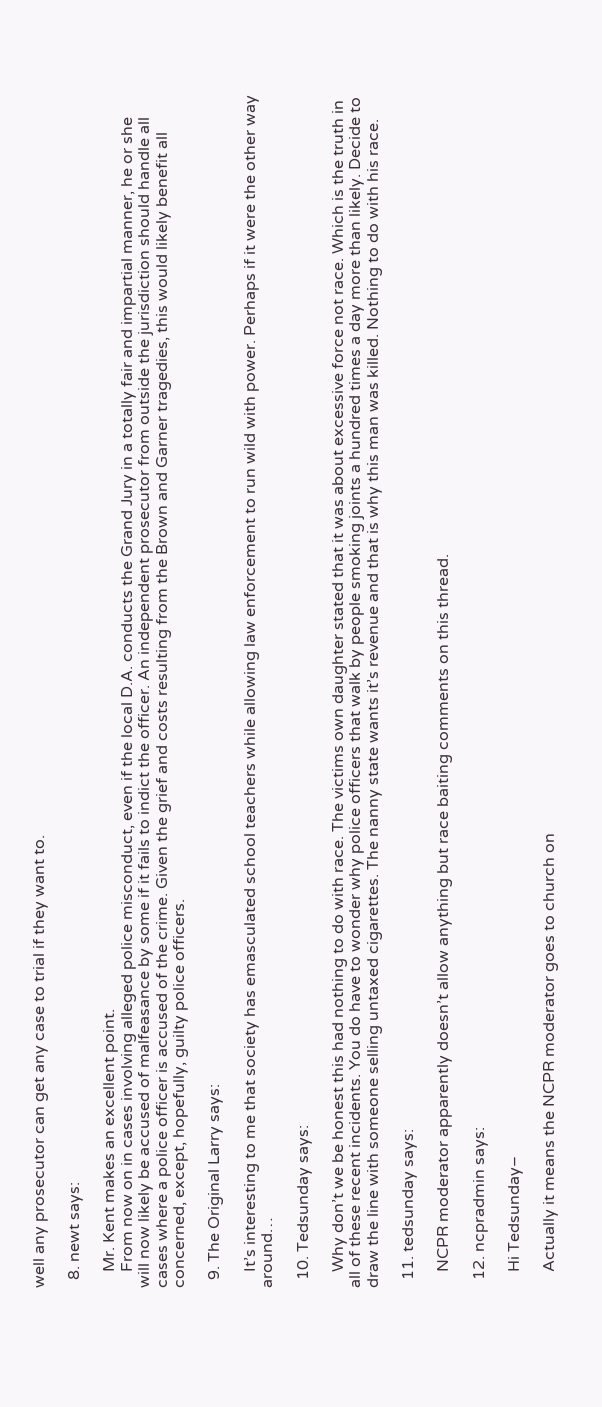well any prosecutor can get any case to trial if they want to.

  8. newt says:

    Mr. Kent makes an excellent point.
    From now on in cases involving alleged police misconduct, even if the local D.A. conducts the Grand Jury in a totally fair and impartial manner, he or she will now likely be accused of malfeasance by some if it fails to indict the officer. An independent prosecutor from outside the jurisdiction should handle all cases where a police officer is accused of the crime. Given the grief and costs resulting from the Brown and Garner tragedies, this would likely benefit all concerned, except, hopefully, guilty police officers.

  9. The Original Larry says:

    It’s interesting to me that society has emasculated school teachers while allowing law enforcement to run wild with power. Perhaps if it were the other way around…

  10. Tedsunday says:

    Why don’t we be honest this had nothing to do with race. The victims own daughter stated that it was about excessive force not race. Which is the truth in all of these recent incidents. You do have to wonder why police officers that walk by people smoking joints a hundred times a day more than likely. Decide to draw the line with someone selling untaxed cigarettes. The nanny state wants it’s revenue and that is why this man was killed. Nothing to do with his race.

  11. tedsunday says:

    NCPR moderator apparently doesn’t allow anything but race baiting comments on this thread.

  12. ncpradmin says:

    Hi Tedsunday–

    Actually it means the NCPR moderator goes to church on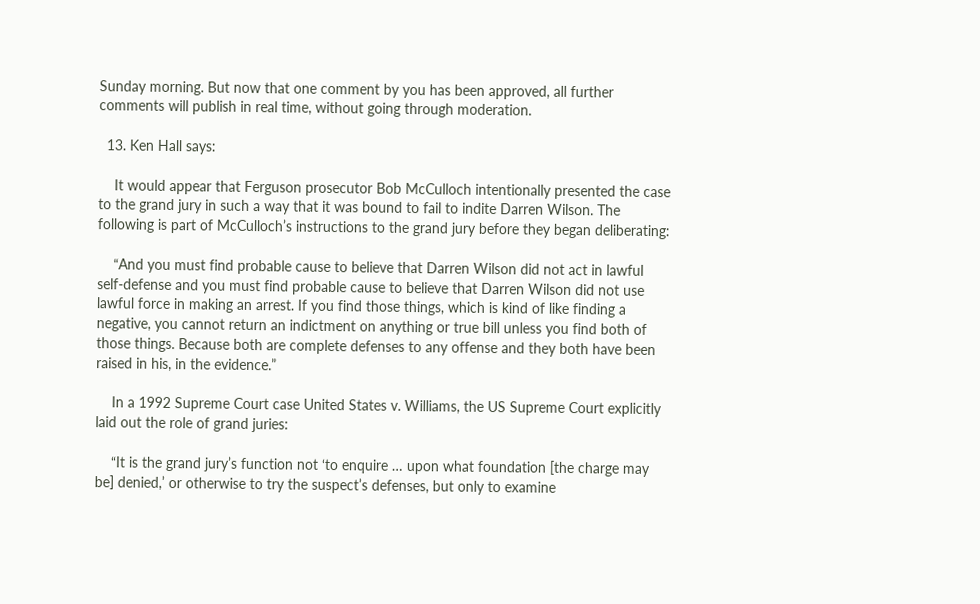Sunday morning. But now that one comment by you has been approved, all further comments will publish in real time, without going through moderation.

  13. Ken Hall says:

    It would appear that Ferguson prosecutor Bob McCulloch intentionally presented the case to the grand jury in such a way that it was bound to fail to indite Darren Wilson. The following is part of McCulloch’s instructions to the grand jury before they began deliberating:

    “And you must find probable cause to believe that Darren Wilson did not act in lawful self-defense and you must find probable cause to believe that Darren Wilson did not use lawful force in making an arrest. If you find those things, which is kind of like finding a negative, you cannot return an indictment on anything or true bill unless you find both of those things. Because both are complete defenses to any offense and they both have been raised in his, in the evidence.”

    In a 1992 Supreme Court case United States v. Williams, the US Supreme Court explicitly laid out the role of grand juries:

    “It is the grand jury’s function not ‘to enquire … upon what foundation [the charge may be] denied,’ or otherwise to try the suspect’s defenses, but only to examine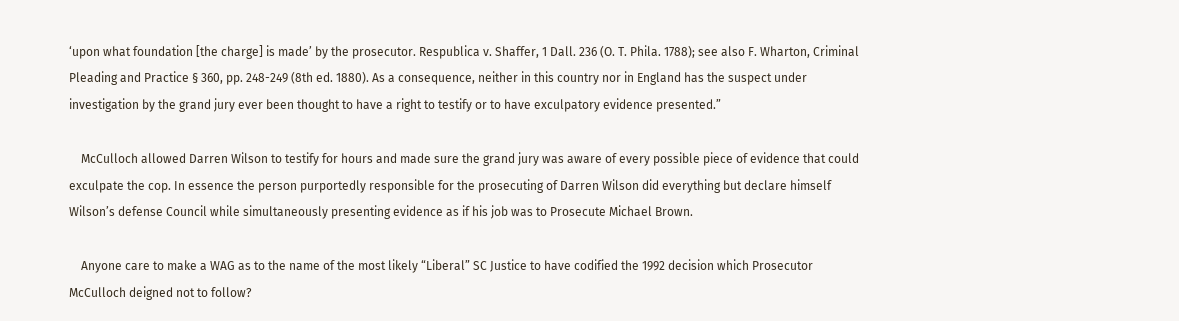‘upon what foundation [the charge] is made’ by the prosecutor. Respublica v. Shaffer, 1 Dall. 236 (O. T. Phila. 1788); see also F. Wharton, Criminal Pleading and Practice § 360, pp. 248-249 (8th ed. 1880). As a consequence, neither in this country nor in England has the suspect under investigation by the grand jury ever been thought to have a right to testify or to have exculpatory evidence presented.”

    McCulloch allowed Darren Wilson to testify for hours and made sure the grand jury was aware of every possible piece of evidence that could exculpate the cop. In essence the person purportedly responsible for the prosecuting of Darren Wilson did everything but declare himself Wilson’s defense Council while simultaneously presenting evidence as if his job was to Prosecute Michael Brown.

    Anyone care to make a WAG as to the name of the most likely “Liberal” SC Justice to have codified the 1992 decision which Prosecutor McCulloch deigned not to follow?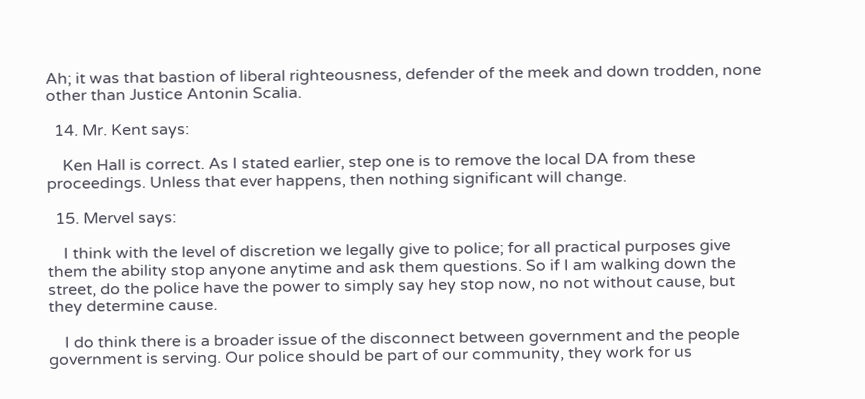Ah; it was that bastion of liberal righteousness, defender of the meek and down trodden, none other than Justice Antonin Scalia.

  14. Mr. Kent says:

    Ken Hall is correct. As I stated earlier, step one is to remove the local DA from these proceedings. Unless that ever happens, then nothing significant will change.

  15. Mervel says:

    I think with the level of discretion we legally give to police; for all practical purposes give them the ability stop anyone anytime and ask them questions. So if I am walking down the street, do the police have the power to simply say hey stop now, no not without cause, but they determine cause.

    I do think there is a broader issue of the disconnect between government and the people government is serving. Our police should be part of our community, they work for us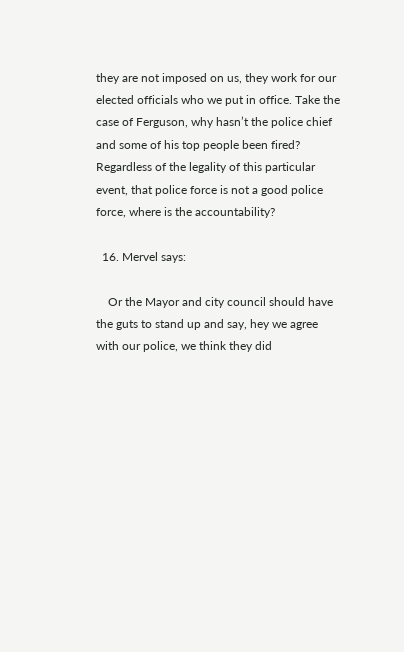they are not imposed on us, they work for our elected officials who we put in office. Take the case of Ferguson, why hasn’t the police chief and some of his top people been fired? Regardless of the legality of this particular event, that police force is not a good police force, where is the accountability?

  16. Mervel says:

    Or the Mayor and city council should have the guts to stand up and say, hey we agree with our police, we think they did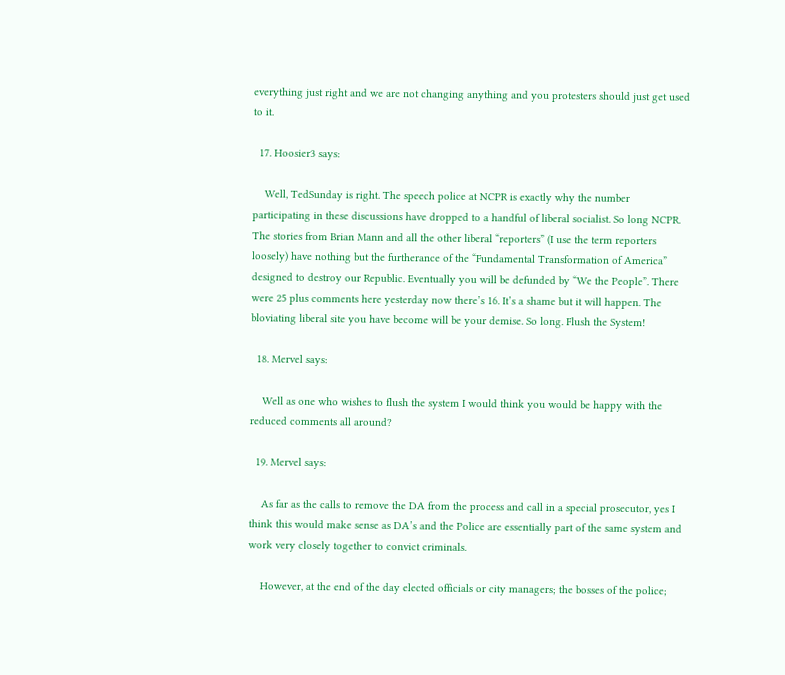everything just right and we are not changing anything and you protesters should just get used to it.

  17. Hoosier3 says:

    Well, TedSunday is right. The speech police at NCPR is exactly why the number participating in these discussions have dropped to a handful of liberal socialist. So long NCPR. The stories from Brian Mann and all the other liberal “reporters” (I use the term reporters loosely) have nothing but the furtherance of the “Fundamental Transformation of America” designed to destroy our Republic. Eventually you will be defunded by “We the People”. There were 25 plus comments here yesterday now there’s 16. It’s a shame but it will happen. The bloviating liberal site you have become will be your demise. So long. Flush the System!

  18. Mervel says:

    Well as one who wishes to flush the system I would think you would be happy with the reduced comments all around?

  19. Mervel says:

    As far as the calls to remove the DA from the process and call in a special prosecutor, yes I think this would make sense as DA’s and the Police are essentially part of the same system and work very closely together to convict criminals.

    However, at the end of the day elected officials or city managers; the bosses of the police;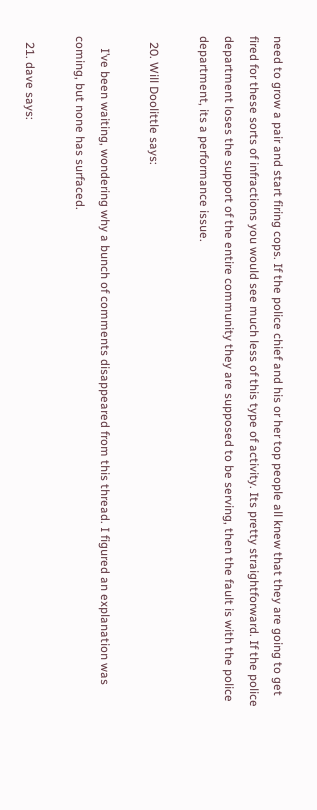need to grow a pair and start firing cops. If the police chief and his or her top people all knew that they are going to get fired for these sorts of infractions you would see much less of this type of activity. Its pretty straightforward. If the police department loses the support of the entire community they are supposed to be serving, then the fault is with the police department, its a performance issue.

  20. Will Doolittle says:

    I’ve been waiting, wondering why a bunch of comments disappeared from this thread. I figured an explanation was coming, but none has surfaced.

  21. dave says: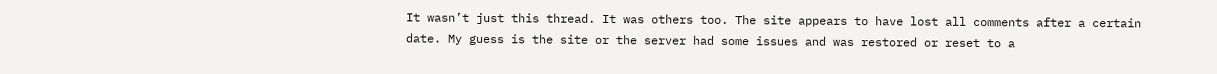It wasn’t just this thread. It was others too. The site appears to have lost all comments after a certain date. My guess is the site or the server had some issues and was restored or reset to a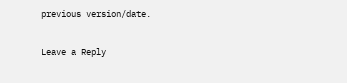previous version/date.

Leave a Reply